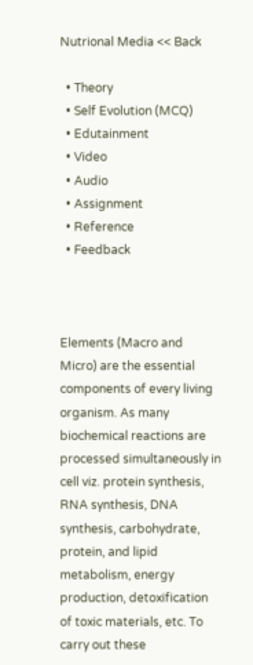Nutrional Media << Back

  • Theory
  • Self Evolution (MCQ)
  • Edutainment
  • Video
  • Audio
  • Assignment
  • Reference
  • Feedback



Elements (Macro and Micro) are the essential components of every living organism. As many biochemical reactions are processed simultaneously in cell viz. protein synthesis, RNA synthesis, DNA synthesis, carbohydrate, protein, and lipid metabolism, energy production, detoxification of toxic materials, etc. To carry out these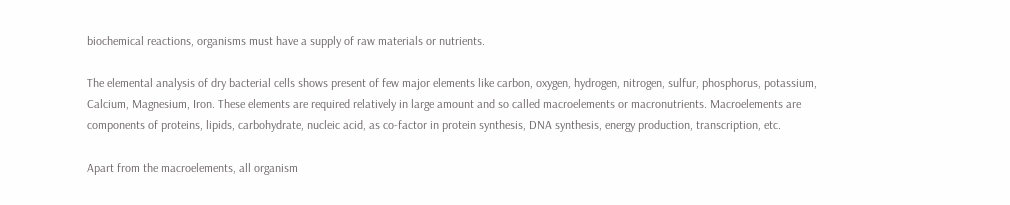biochemical reactions, organisms must have a supply of raw materials or nutrients.

The elemental analysis of dry bacterial cells shows present of few major elements like carbon, oxygen, hydrogen, nitrogen, sulfur, phosphorus, potassium, Calcium, Magnesium, Iron. These elements are required relatively in large amount and so called macroelements or macronutrients. Macroelements are components of proteins, lipids, carbohydrate, nucleic acid, as co-factor in protein synthesis, DNA synthesis, energy production, transcription, etc.

Apart from the macroelements, all organism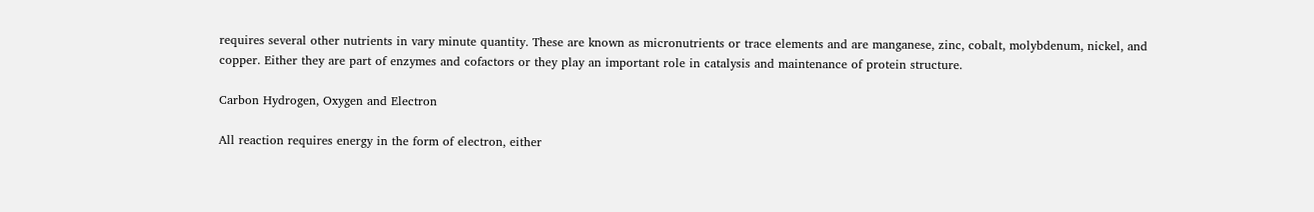requires several other nutrients in vary minute quantity. These are known as micronutrients or trace elements and are manganese, zinc, cobalt, molybdenum, nickel, and copper. Either they are part of enzymes and cofactors or they play an important role in catalysis and maintenance of protein structure.

Carbon Hydrogen, Oxygen and Electron

All reaction requires energy in the form of electron, either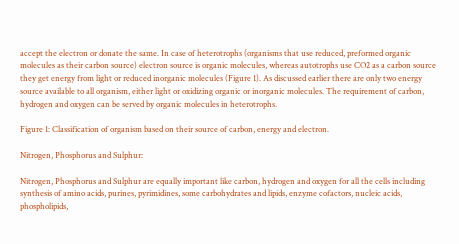accept the electron or donate the same. In case of heterotrophs (organisms that use reduced, preformed organic molecules as their carbon source) electron source is organic molecules, whereas autotrophs use CO2 as a carbon source they get energy from light or reduced inorganic molecules (Figure 1). As discussed earlier there are only two energy source available to all organism, either light or oxidizing organic or inorganic molecules. The requirement of carbon, hydrogen and oxygen can be served by organic molecules in heterotrophs.

Figure 1: Classification of organism based on their source of carbon, energy and electron.

Nitrogen, Phosphorus and Sulphur:

Nitrogen, Phosphorus and Sulphur are equally important like carbon, hydrogen and oxygen for all the cells including synthesis of amino acids, purines, pyrimidines, some carbohydrates and lipids, enzyme cofactors, nucleic acids, phospholipids,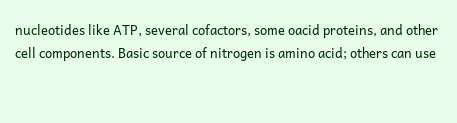nucleotides like ATP, several cofactors, some oacid proteins, and other cell components. Basic source of nitrogen is amino acid; others can use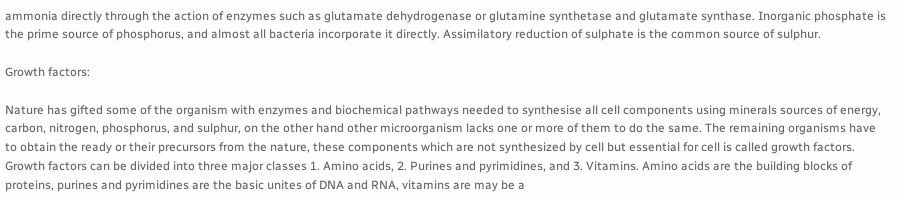ammonia directly through the action of enzymes such as glutamate dehydrogenase or glutamine synthetase and glutamate synthase. Inorganic phosphate is the prime source of phosphorus, and almost all bacteria incorporate it directly. Assimilatory reduction of sulphate is the common source of sulphur.

Growth factors:

Nature has gifted some of the organism with enzymes and biochemical pathways needed to synthesise all cell components using minerals sources of energy, carbon, nitrogen, phosphorus, and sulphur, on the other hand other microorganism lacks one or more of them to do the same. The remaining organisms have to obtain the ready or their precursors from the nature, these components which are not synthesized by cell but essential for cell is called growth factors. Growth factors can be divided into three major classes 1. Amino acids, 2. Purines and pyrimidines, and 3. Vitamins. Amino acids are the building blocks of proteins, purines and pyrimidines are the basic unites of DNA and RNA, vitamins are may be a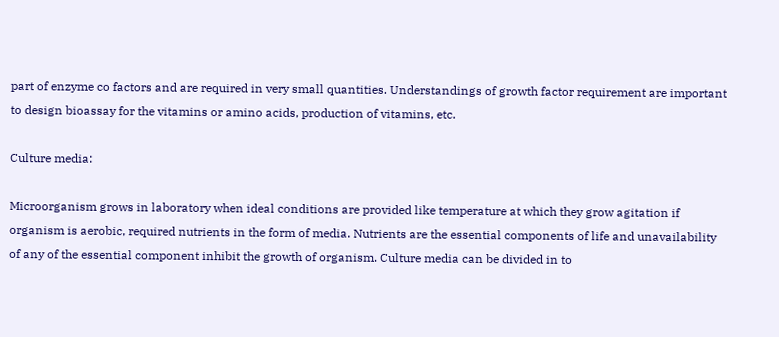part of enzyme co factors and are required in very small quantities. Understandings of growth factor requirement are important to design bioassay for the vitamins or amino acids, production of vitamins, etc.

Culture media:

Microorganism grows in laboratory when ideal conditions are provided like temperature at which they grow agitation if organism is aerobic, required nutrients in the form of media. Nutrients are the essential components of life and unavailability of any of the essential component inhibit the growth of organism. Culture media can be divided in to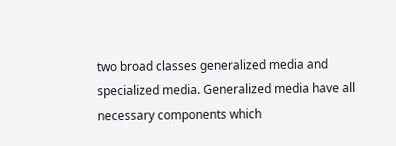two broad classes generalized media and specialized media. Generalized media have all necessary components which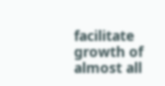facilitate growth of almost all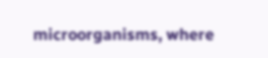microorganisms, where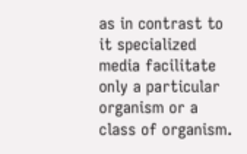as in contrast to it specialized media facilitate only a particular organism or a class of organism.